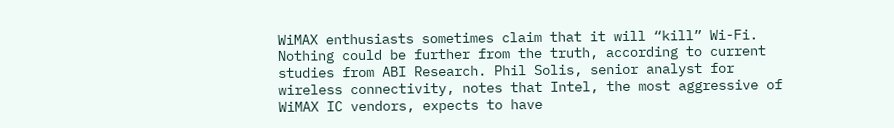WiMAX enthusiasts sometimes claim that it will “kill” Wi-Fi. Nothing could be further from the truth, according to current studies from ABI Research. Phil Solis, senior analyst for wireless connectivity, notes that Intel, the most aggressive of WiMAX IC vendors, expects to have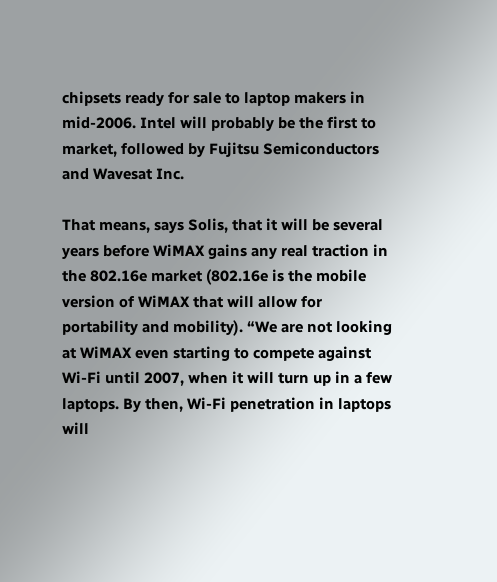chipsets ready for sale to laptop makers in mid-2006. Intel will probably be the first to market, followed by Fujitsu Semiconductors and Wavesat Inc.

That means, says Solis, that it will be several years before WiMAX gains any real traction in the 802.16e market (802.16e is the mobile version of WiMAX that will allow for portability and mobility). “We are not looking at WiMAX even starting to compete against Wi-Fi until 2007, when it will turn up in a few laptops. By then, Wi-Fi penetration in laptops will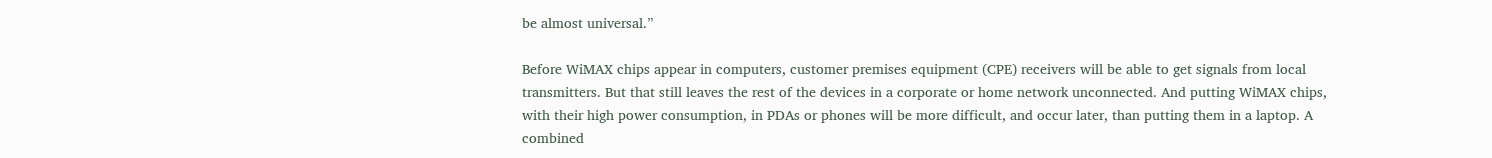be almost universal.”

Before WiMAX chips appear in computers, customer premises equipment (CPE) receivers will be able to get signals from local transmitters. But that still leaves the rest of the devices in a corporate or home network unconnected. And putting WiMAX chips, with their high power consumption, in PDAs or phones will be more difficult, and occur later, than putting them in a laptop. A combined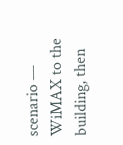scenario — WiMAX to the building, then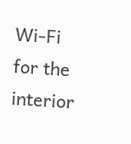Wi-Fi for the interior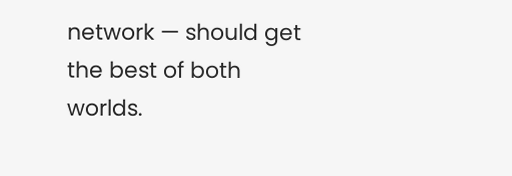network — should get the best of both worlds.